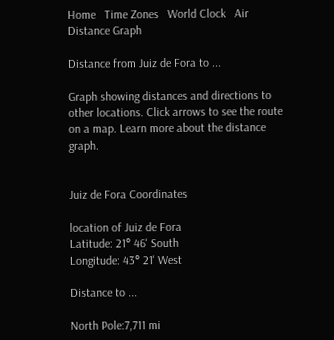Home   Time Zones   World Clock   Air Distance Graph

Distance from Juiz de Fora to ...

Graph showing distances and directions to other locations. Click arrows to see the route on a map. Learn more about the distance graph.


Juiz de Fora Coordinates

location of Juiz de Fora
Latitude: 21° 46' South
Longitude: 43° 21' West

Distance to ...

North Pole:7,711 mi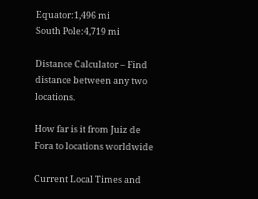Equator:1,496 mi
South Pole:4,719 mi

Distance Calculator – Find distance between any two locations.

How far is it from Juiz de Fora to locations worldwide

Current Local Times and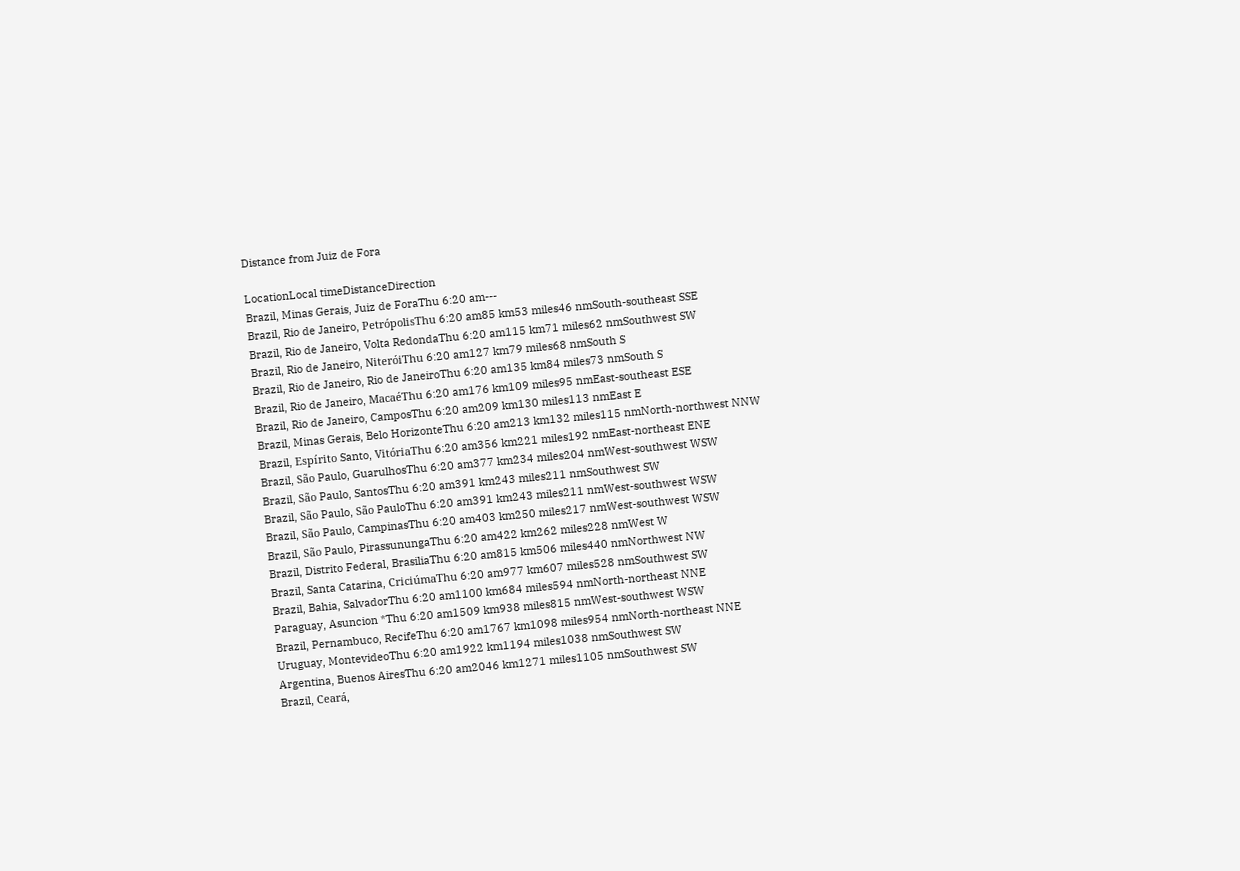Distance from Juiz de Fora

LocationLocal timeDistanceDirection
Brazil, Minas Gerais, Juiz de ForaThu 6:20 am---
Brazil, Rio de Janeiro, PetrópolisThu 6:20 am85 km53 miles46 nmSouth-southeast SSE
Brazil, Rio de Janeiro, Volta RedondaThu 6:20 am115 km71 miles62 nmSouthwest SW
Brazil, Rio de Janeiro, NiteróiThu 6:20 am127 km79 miles68 nmSouth S
Brazil, Rio de Janeiro, Rio de JaneiroThu 6:20 am135 km84 miles73 nmSouth S
Brazil, Rio de Janeiro, MacaéThu 6:20 am176 km109 miles95 nmEast-southeast ESE
Brazil, Rio de Janeiro, CamposThu 6:20 am209 km130 miles113 nmEast E
Brazil, Minas Gerais, Belo HorizonteThu 6:20 am213 km132 miles115 nmNorth-northwest NNW
Brazil, Espírito Santo, VitóriaThu 6:20 am356 km221 miles192 nmEast-northeast ENE
Brazil, São Paulo, GuarulhosThu 6:20 am377 km234 miles204 nmWest-southwest WSW
Brazil, São Paulo, SantosThu 6:20 am391 km243 miles211 nmSouthwest SW
Brazil, São Paulo, São PauloThu 6:20 am391 km243 miles211 nmWest-southwest WSW
Brazil, São Paulo, CampinasThu 6:20 am403 km250 miles217 nmWest-southwest WSW
Brazil, São Paulo, PirassunungaThu 6:20 am422 km262 miles228 nmWest W
Brazil, Distrito Federal, BrasiliaThu 6:20 am815 km506 miles440 nmNorthwest NW
Brazil, Santa Catarina, CriciúmaThu 6:20 am977 km607 miles528 nmSouthwest SW
Brazil, Bahia, SalvadorThu 6:20 am1100 km684 miles594 nmNorth-northeast NNE
Paraguay, Asuncion *Thu 6:20 am1509 km938 miles815 nmWest-southwest WSW
Brazil, Pernambuco, RecifeThu 6:20 am1767 km1098 miles954 nmNorth-northeast NNE
Uruguay, MontevideoThu 6:20 am1922 km1194 miles1038 nmSouthwest SW
Argentina, Buenos AiresThu 6:20 am2046 km1271 miles1105 nmSouthwest SW
Brazil, Ceará,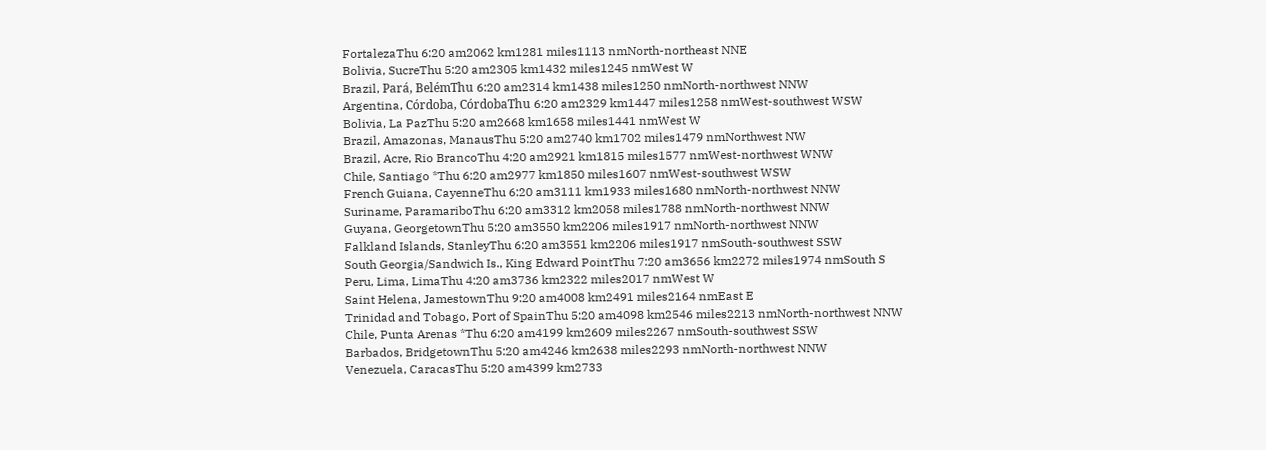FortalezaThu 6:20 am2062 km1281 miles1113 nmNorth-northeast NNE
Bolivia, SucreThu 5:20 am2305 km1432 miles1245 nmWest W
Brazil, Pará, BelémThu 6:20 am2314 km1438 miles1250 nmNorth-northwest NNW
Argentina, Córdoba, CórdobaThu 6:20 am2329 km1447 miles1258 nmWest-southwest WSW
Bolivia, La PazThu 5:20 am2668 km1658 miles1441 nmWest W
Brazil, Amazonas, ManausThu 5:20 am2740 km1702 miles1479 nmNorthwest NW
Brazil, Acre, Rio BrancoThu 4:20 am2921 km1815 miles1577 nmWest-northwest WNW
Chile, Santiago *Thu 6:20 am2977 km1850 miles1607 nmWest-southwest WSW
French Guiana, CayenneThu 6:20 am3111 km1933 miles1680 nmNorth-northwest NNW
Suriname, ParamariboThu 6:20 am3312 km2058 miles1788 nmNorth-northwest NNW
Guyana, GeorgetownThu 5:20 am3550 km2206 miles1917 nmNorth-northwest NNW
Falkland Islands, StanleyThu 6:20 am3551 km2206 miles1917 nmSouth-southwest SSW
South Georgia/Sandwich Is., King Edward PointThu 7:20 am3656 km2272 miles1974 nmSouth S
Peru, Lima, LimaThu 4:20 am3736 km2322 miles2017 nmWest W
Saint Helena, JamestownThu 9:20 am4008 km2491 miles2164 nmEast E
Trinidad and Tobago, Port of SpainThu 5:20 am4098 km2546 miles2213 nmNorth-northwest NNW
Chile, Punta Arenas *Thu 6:20 am4199 km2609 miles2267 nmSouth-southwest SSW
Barbados, BridgetownThu 5:20 am4246 km2638 miles2293 nmNorth-northwest NNW
Venezuela, CaracasThu 5:20 am4399 km2733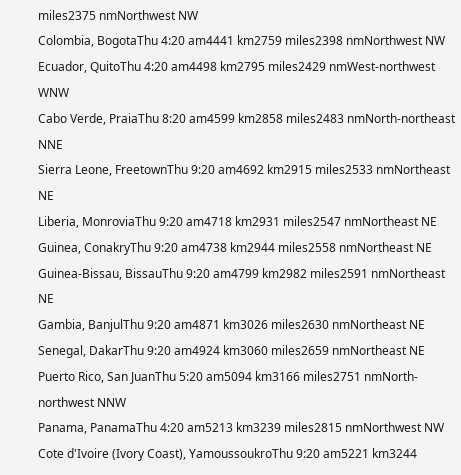miles2375 nmNorthwest NW
Colombia, BogotaThu 4:20 am4441 km2759 miles2398 nmNorthwest NW
Ecuador, QuitoThu 4:20 am4498 km2795 miles2429 nmWest-northwest WNW
Cabo Verde, PraiaThu 8:20 am4599 km2858 miles2483 nmNorth-northeast NNE
Sierra Leone, FreetownThu 9:20 am4692 km2915 miles2533 nmNortheast NE
Liberia, MonroviaThu 9:20 am4718 km2931 miles2547 nmNortheast NE
Guinea, ConakryThu 9:20 am4738 km2944 miles2558 nmNortheast NE
Guinea-Bissau, BissauThu 9:20 am4799 km2982 miles2591 nmNortheast NE
Gambia, BanjulThu 9:20 am4871 km3026 miles2630 nmNortheast NE
Senegal, DakarThu 9:20 am4924 km3060 miles2659 nmNortheast NE
Puerto Rico, San JuanThu 5:20 am5094 km3166 miles2751 nmNorth-northwest NNW
Panama, PanamaThu 4:20 am5213 km3239 miles2815 nmNorthwest NW
Cote d'Ivoire (Ivory Coast), YamoussoukroThu 9:20 am5221 km3244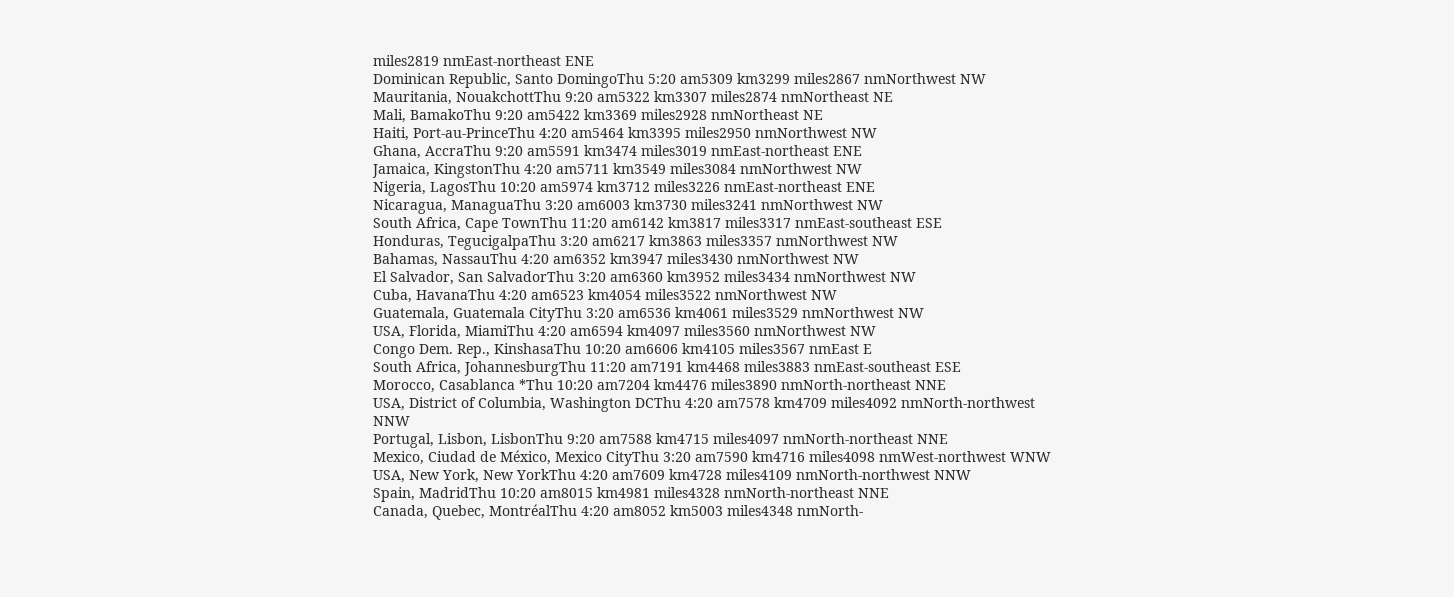miles2819 nmEast-northeast ENE
Dominican Republic, Santo DomingoThu 5:20 am5309 km3299 miles2867 nmNorthwest NW
Mauritania, NouakchottThu 9:20 am5322 km3307 miles2874 nmNortheast NE
Mali, BamakoThu 9:20 am5422 km3369 miles2928 nmNortheast NE
Haiti, Port-au-PrinceThu 4:20 am5464 km3395 miles2950 nmNorthwest NW
Ghana, AccraThu 9:20 am5591 km3474 miles3019 nmEast-northeast ENE
Jamaica, KingstonThu 4:20 am5711 km3549 miles3084 nmNorthwest NW
Nigeria, LagosThu 10:20 am5974 km3712 miles3226 nmEast-northeast ENE
Nicaragua, ManaguaThu 3:20 am6003 km3730 miles3241 nmNorthwest NW
South Africa, Cape TownThu 11:20 am6142 km3817 miles3317 nmEast-southeast ESE
Honduras, TegucigalpaThu 3:20 am6217 km3863 miles3357 nmNorthwest NW
Bahamas, NassauThu 4:20 am6352 km3947 miles3430 nmNorthwest NW
El Salvador, San SalvadorThu 3:20 am6360 km3952 miles3434 nmNorthwest NW
Cuba, HavanaThu 4:20 am6523 km4054 miles3522 nmNorthwest NW
Guatemala, Guatemala CityThu 3:20 am6536 km4061 miles3529 nmNorthwest NW
USA, Florida, MiamiThu 4:20 am6594 km4097 miles3560 nmNorthwest NW
Congo Dem. Rep., KinshasaThu 10:20 am6606 km4105 miles3567 nmEast E
South Africa, JohannesburgThu 11:20 am7191 km4468 miles3883 nmEast-southeast ESE
Morocco, Casablanca *Thu 10:20 am7204 km4476 miles3890 nmNorth-northeast NNE
USA, District of Columbia, Washington DCThu 4:20 am7578 km4709 miles4092 nmNorth-northwest NNW
Portugal, Lisbon, LisbonThu 9:20 am7588 km4715 miles4097 nmNorth-northeast NNE
Mexico, Ciudad de México, Mexico CityThu 3:20 am7590 km4716 miles4098 nmWest-northwest WNW
USA, New York, New YorkThu 4:20 am7609 km4728 miles4109 nmNorth-northwest NNW
Spain, MadridThu 10:20 am8015 km4981 miles4328 nmNorth-northeast NNE
Canada, Quebec, MontréalThu 4:20 am8052 km5003 miles4348 nmNorth-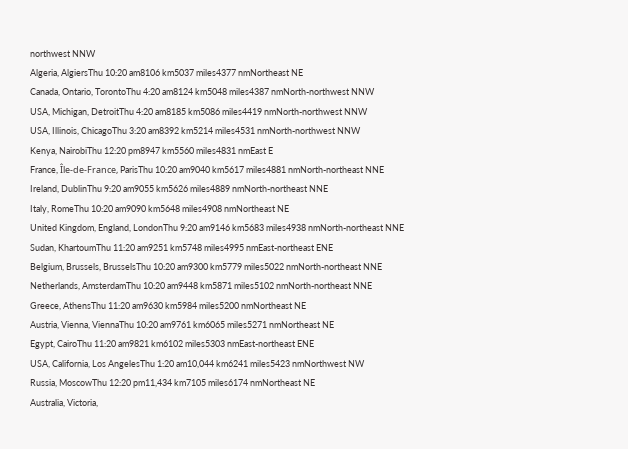northwest NNW
Algeria, AlgiersThu 10:20 am8106 km5037 miles4377 nmNortheast NE
Canada, Ontario, TorontoThu 4:20 am8124 km5048 miles4387 nmNorth-northwest NNW
USA, Michigan, DetroitThu 4:20 am8185 km5086 miles4419 nmNorth-northwest NNW
USA, Illinois, ChicagoThu 3:20 am8392 km5214 miles4531 nmNorth-northwest NNW
Kenya, NairobiThu 12:20 pm8947 km5560 miles4831 nmEast E
France, Île-de-France, ParisThu 10:20 am9040 km5617 miles4881 nmNorth-northeast NNE
Ireland, DublinThu 9:20 am9055 km5626 miles4889 nmNorth-northeast NNE
Italy, RomeThu 10:20 am9090 km5648 miles4908 nmNortheast NE
United Kingdom, England, LondonThu 9:20 am9146 km5683 miles4938 nmNorth-northeast NNE
Sudan, KhartoumThu 11:20 am9251 km5748 miles4995 nmEast-northeast ENE
Belgium, Brussels, BrusselsThu 10:20 am9300 km5779 miles5022 nmNorth-northeast NNE
Netherlands, AmsterdamThu 10:20 am9448 km5871 miles5102 nmNorth-northeast NNE
Greece, AthensThu 11:20 am9630 km5984 miles5200 nmNortheast NE
Austria, Vienna, ViennaThu 10:20 am9761 km6065 miles5271 nmNortheast NE
Egypt, CairoThu 11:20 am9821 km6102 miles5303 nmEast-northeast ENE
USA, California, Los AngelesThu 1:20 am10,044 km6241 miles5423 nmNorthwest NW
Russia, MoscowThu 12:20 pm11,434 km7105 miles6174 nmNortheast NE
Australia, Victoria,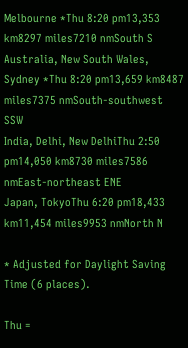Melbourne *Thu 8:20 pm13,353 km8297 miles7210 nmSouth S
Australia, New South Wales, Sydney *Thu 8:20 pm13,659 km8487 miles7375 nmSouth-southwest SSW
India, Delhi, New DelhiThu 2:50 pm14,050 km8730 miles7586 nmEast-northeast ENE
Japan, TokyoThu 6:20 pm18,433 km11,454 miles9953 nmNorth N

* Adjusted for Daylight Saving Time (6 places).

Thu =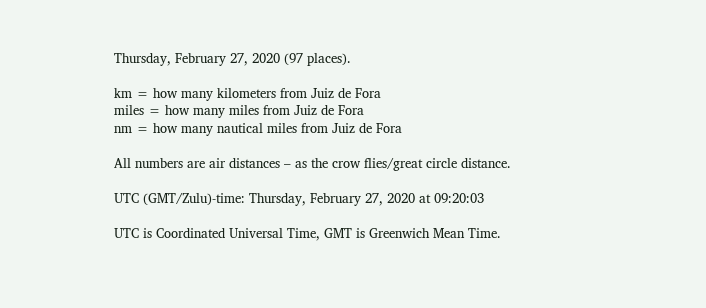Thursday, February 27, 2020 (97 places).

km = how many kilometers from Juiz de Fora
miles = how many miles from Juiz de Fora
nm = how many nautical miles from Juiz de Fora

All numbers are air distances – as the crow flies/great circle distance.

UTC (GMT/Zulu)-time: Thursday, February 27, 2020 at 09:20:03

UTC is Coordinated Universal Time, GMT is Greenwich Mean Time.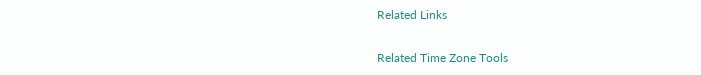Related Links

Related Time Zone Tools